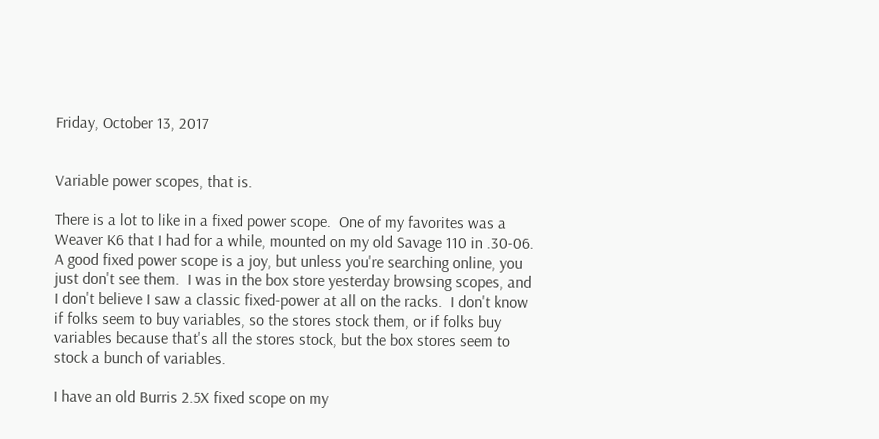Friday, October 13, 2017


Variable power scopes, that is.

There is a lot to like in a fixed power scope.  One of my favorites was a Weaver K6 that I had for a while, mounted on my old Savage 110 in .30-06.  A good fixed power scope is a joy, but unless you're searching online, you just don't see them.  I was in the box store yesterday browsing scopes, and I don't believe I saw a classic fixed-power at all on the racks.  I don't know if folks seem to buy variables, so the stores stock them, or if folks buy variables because that's all the stores stock, but the box stores seem to stock a bunch of variables.

I have an old Burris 2.5X fixed scope on my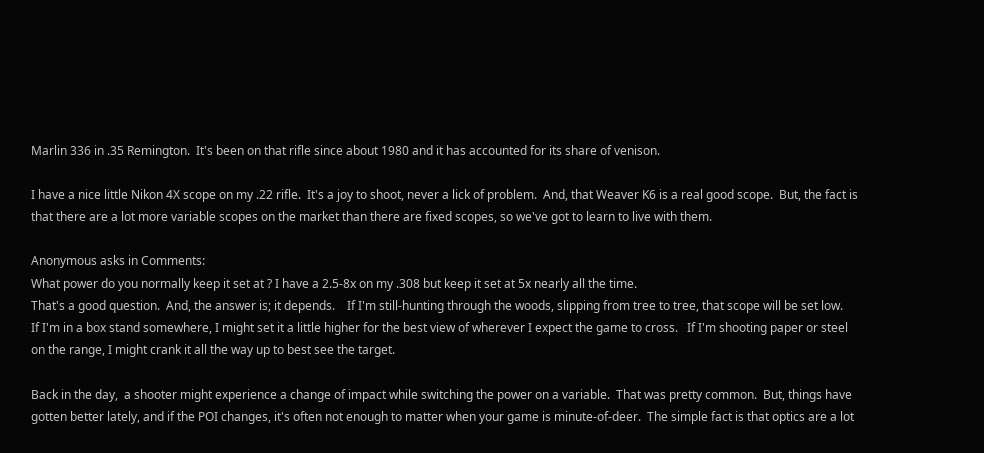Marlin 336 in .35 Remington.  It's been on that rifle since about 1980 and it has accounted for its share of venison.

I have a nice little Nikon 4X scope on my .22 rifle.  It's a joy to shoot, never a lick of problem.  And, that Weaver K6 is a real good scope.  But, the fact is that there are a lot more variable scopes on the market than there are fixed scopes, so we've got to learn to live with them.

Anonymous asks in Comments:
What power do you normally keep it set at ? I have a 2.5-8x on my .308 but keep it set at 5x nearly all the time.
That's a good question.  And, the answer is; it depends.    If I'm still-hunting through the woods, slipping from tree to tree, that scope will be set low.   If I'm in a box stand somewhere, I might set it a little higher for the best view of wherever I expect the game to cross.   If I'm shooting paper or steel on the range, I might crank it all the way up to best see the target.

Back in the day,  a shooter might experience a change of impact while switching the power on a variable.  That was pretty common.  But, things have gotten better lately, and if the POI changes, it's often not enough to matter when your game is minute-of-deer.  The simple fact is that optics are a lot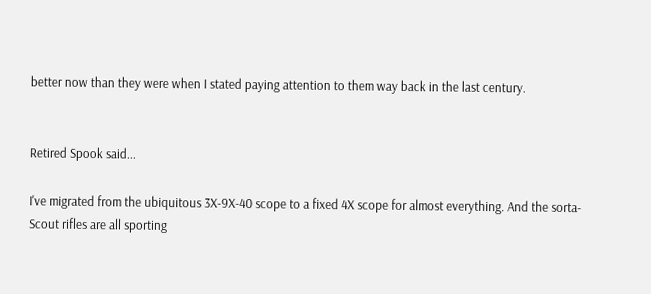better now than they were when I stated paying attention to them way back in the last century.


Retired Spook said...

I've migrated from the ubiquitous 3X-9X-40 scope to a fixed 4X scope for almost everything. And the sorta-Scout rifles are all sporting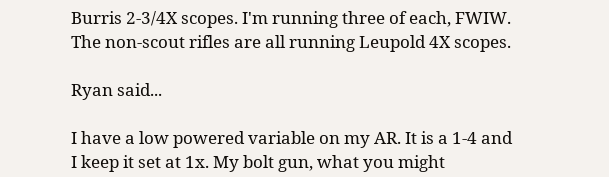Burris 2-3/4X scopes. I'm running three of each, FWIW. The non-scout rifles are all running Leupold 4X scopes.

Ryan said...

I have a low powered variable on my AR. It is a 1-4 and I keep it set at 1x. My bolt gun, what you might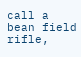call a bean field rifle,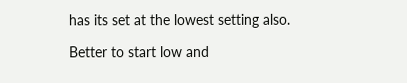has its set at the lowest setting also.

Better to start low and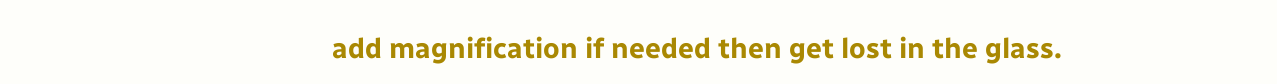add magnification if needed then get lost in the glass.